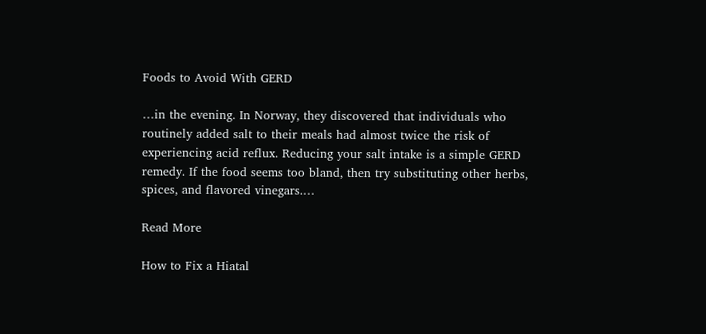Foods to Avoid With GERD

…in the evening. In Norway, they discovered that individuals who routinely added salt to their meals had almost twice the risk of experiencing acid reflux. Reducing your salt intake is a simple GERD remedy. If the food seems too bland, then try substituting other herbs, spices, and flavored vinegars.…

Read More

How to Fix a Hiatal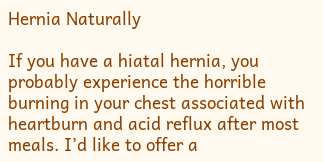Hernia Naturally

If you have a hiatal hernia, you probably experience the horrible burning in your chest associated with heartburn and acid reflux after most meals. I’d like to offer a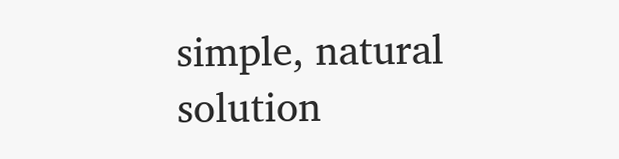simple, natural solution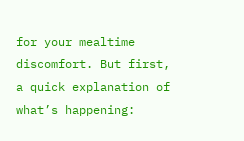for your mealtime discomfort. But first, a quick explanation of what’s happening: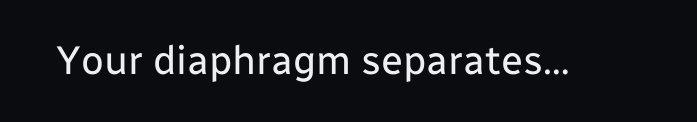Your diaphragm separates…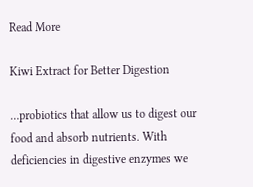Read More

Kiwi Extract for Better Digestion

…probiotics that allow us to digest our food and absorb nutrients. With deficiencies in digestive enzymes we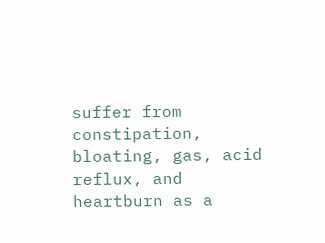suffer from constipation, bloating, gas, acid reflux, and heartburn as a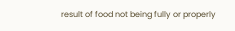result of food not being fully or properly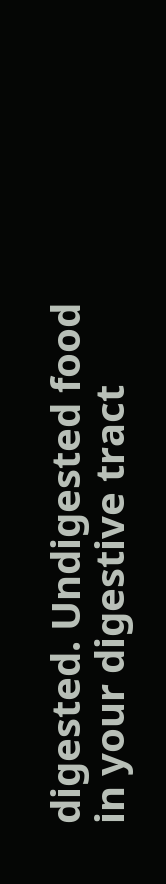digested. Undigested food in your digestive tract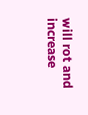will rot and increase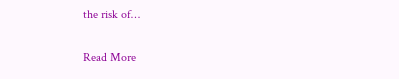the risk of…

Read More